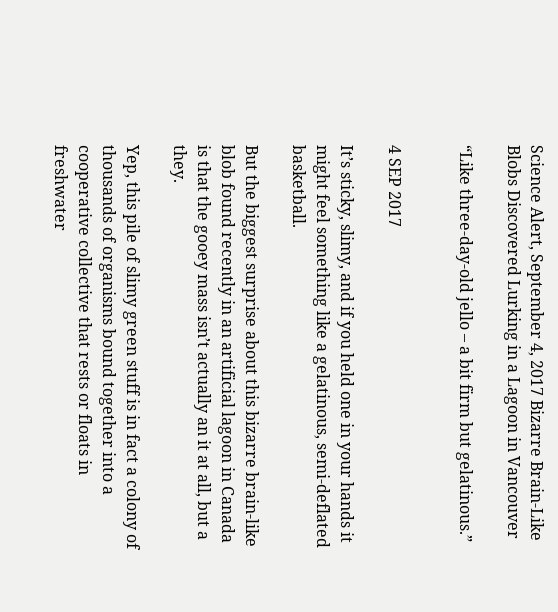Science Alert, September 4, 2017 Bizarre Brain-Like Blobs Discovered Lurking in a Lagoon in Vancouver

“Like three-day-old jello – a bit firm but gelatinous.”


4 SEP 2017

It’s sticky, slimy, and if you held one in your hands it might feel something like a gelatinous, semi-deflated basketball.

But the biggest surprise about this bizarre brain-like blob found recently in an artificial lagoon in Canada is that the gooey mass isn’t actually an it at all, but a they.

Yep, this pile of slimy green stuff is in fact a colony of thousands of organisms bound together into a cooperative collective that rests or floats in freshwater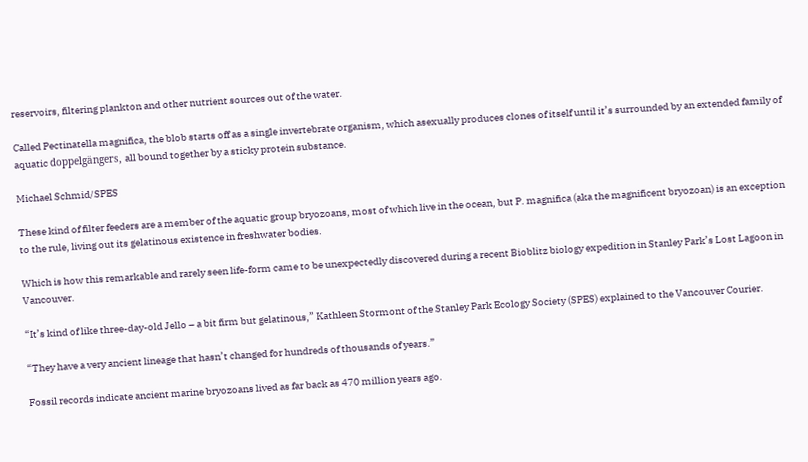reservoirs, filtering plankton and other nutrient sources out of the water.

Called Pectinatella magnifica, the blob starts off as a single invertebrate organism, which asexually produces clones of itself until it’s surrounded by an extended family of aquatic doppelgängers, all bound together by a sticky protein substance.

Michael Schmid/SPES

These kind of filter feeders are a member of the aquatic group bryozoans, most of which live in the ocean, but P. magnifica (aka the magnificent bryozoan) is an exception to the rule, living out its gelatinous existence in freshwater bodies.

Which is how this remarkable and rarely seen life-form came to be unexpectedly discovered during a recent Bioblitz biology expedition in Stanley Park’s Lost Lagoon in Vancouver.

“It’s kind of like three-day-old Jello – a bit firm but gelatinous,” Kathleen Stormont of the Stanley Park Ecology Society (SPES) explained to the Vancouver Courier.

“They have a very ancient lineage that hasn’t changed for hundreds of thousands of years.”

Fossil records indicate ancient marine bryozoans lived as far back as 470 million years ago.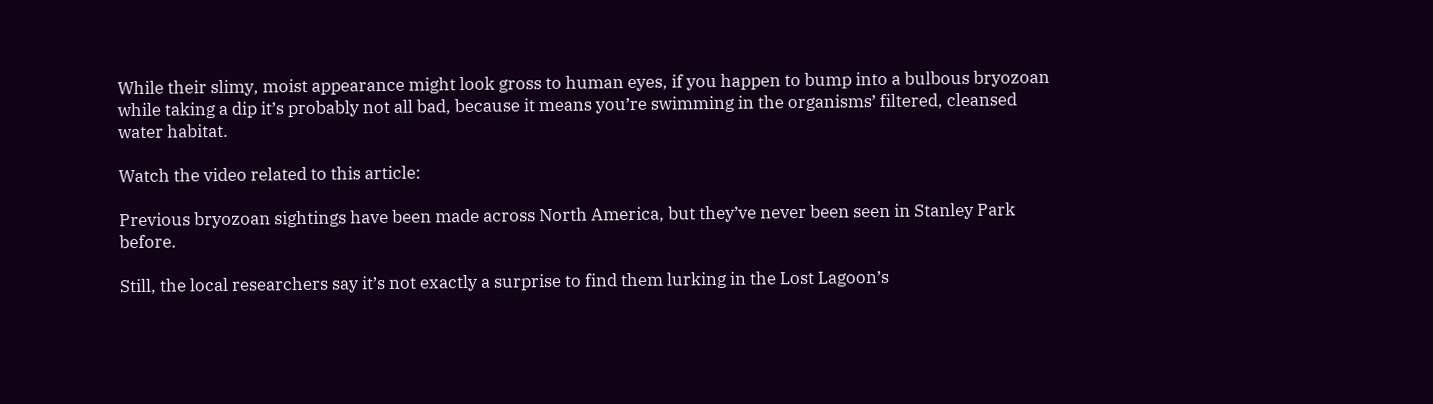While their slimy, moist appearance might look gross to human eyes, if you happen to bump into a bulbous bryozoan while taking a dip it’s probably not all bad, because it means you’re swimming in the organisms’ filtered, cleansed water habitat.

Watch the video related to this article:

Previous bryozoan sightings have been made across North America, but they’ve never been seen in Stanley Park before.

Still, the local researchers say it’s not exactly a surprise to find them lurking in the Lost Lagoon’s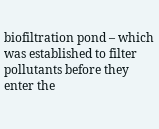biofiltration pond – which was established to filter pollutants before they enter the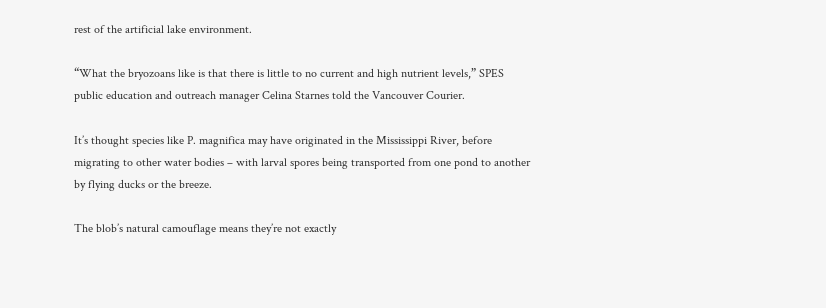rest of the artificial lake environment.

“What the bryozoans like is that there is little to no current and high nutrient levels,” SPES public education and outreach manager Celina Starnes told the Vancouver Courier.

It’s thought species like P. magnifica may have originated in the Mississippi River, before migrating to other water bodies – with larval spores being transported from one pond to another by flying ducks or the breeze.

The blob’s natural camouflage means they’re not exactly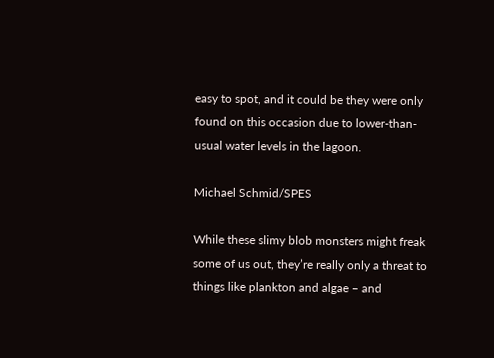easy to spot, and it could be they were only found on this occasion due to lower-than-usual water levels in the lagoon.

Michael Schmid/SPES

While these slimy blob monsters might freak some of us out, they’re really only a threat to things like plankton and algae – and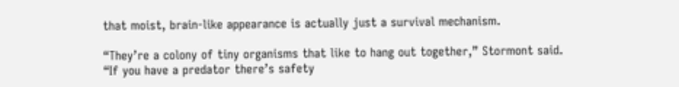that moist, brain-like appearance is actually just a survival mechanism.

“They’re a colony of tiny organisms that like to hang out together,” Stormont said. “If you have a predator there’s safety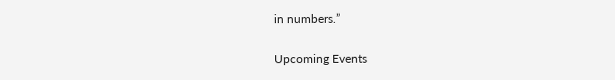in numbers.”

Upcoming Events